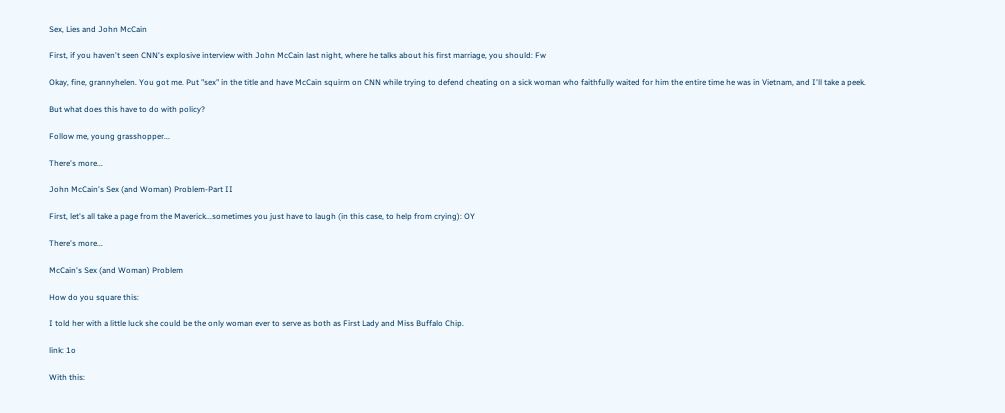Sex, Lies and John McCain

First, if you haven't seen CNN's explosive interview with John McCain last night, where he talks about his first marriage, you should: Fw

Okay, fine, grannyhelen. You got me. Put "sex" in the title and have McCain squirm on CNN while trying to defend cheating on a sick woman who faithfully waited for him the entire time he was in Vietnam, and I'll take a peek.

But what does this have to do with policy?

Follow me, young grasshopper...

There's more...

John McCain's Sex (and Woman) Problem-Part II

First, let's all take a page from the Maverick...sometimes you just have to laugh (in this case, to help from crying): OY

There's more...

McCain's Sex (and Woman) Problem

How do you square this:

I told her with a little luck she could be the only woman ever to serve as both as First Lady and Miss Buffalo Chip.

link: 1o

With this: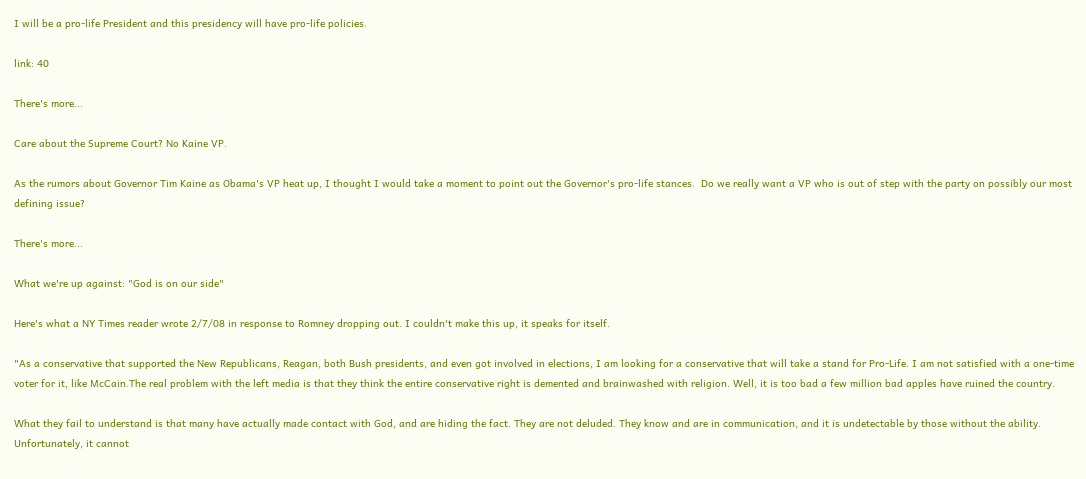I will be a pro-life President and this presidency will have pro-life policies.

link: 40

There's more...

Care about the Supreme Court? No Kaine VP.

As the rumors about Governor Tim Kaine as Obama's VP heat up, I thought I would take a moment to point out the Governor's pro-life stances.  Do we really want a VP who is out of step with the party on possibly our most defining issue?

There's more...

What we're up against: "God is on our side"

Here's what a NY Times reader wrote 2/7/08 in response to Romney dropping out. I couldn't make this up, it speaks for itself.

"As a conservative that supported the New Republicans, Reagan, both Bush presidents, and even got involved in elections, I am looking for a conservative that will take a stand for Pro-Life. I am not satisfied with a one-time voter for it, like McCain.The real problem with the left media is that they think the entire conservative right is demented and brainwashed with religion. Well, it is too bad a few million bad apples have ruined the country.

What they fail to understand is that many have actually made contact with God, and are hiding the fact. They are not deluded. They know and are in communication, and it is undetectable by those without the ability. Unfortunately, it cannot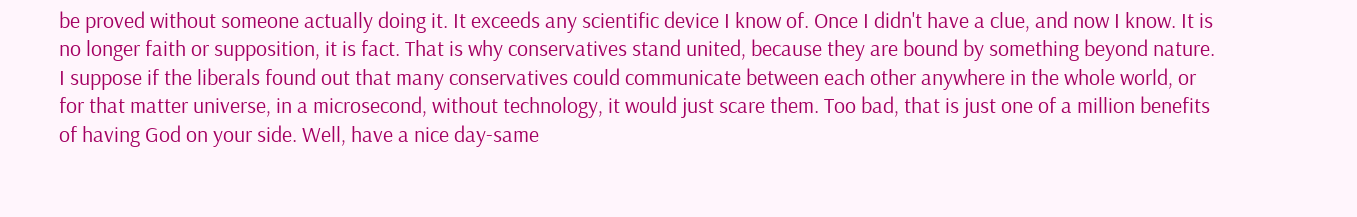be proved without someone actually doing it. It exceeds any scientific device I know of. Once I didn't have a clue, and now I know. It is no longer faith or supposition, it is fact. That is why conservatives stand united, because they are bound by something beyond nature. I suppose if the liberals found out that many conservatives could communicate between each other anywhere in the whole world, or for that matter universe, in a microsecond, without technology, it would just scare them. Too bad, that is just one of a million benefits of having God on your side. Well, have a nice day-same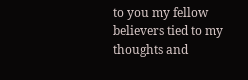to you my fellow believers tied to my thoughts and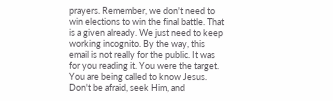prayers. Remember, we don't need to win elections to win the final battle. That is a given already. We just need to keep working incognito. By the way, this email is not really for the public. It was for you reading it. You were the target. You are being called to know Jesus. Don't be afraid, seek Him, and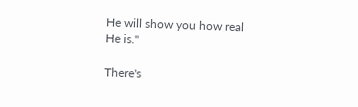He will show you how real He is."

There's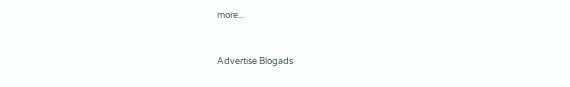more...


Advertise Blogads